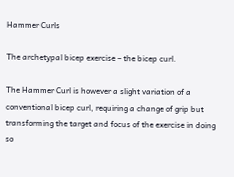Hammer Curls

The archetypal bicep exercise – the bicep curl.

The Hammer Curl is however a slight variation of a conventional bicep curl, requiring a change of grip but transforming the target and focus of the exercise in doing so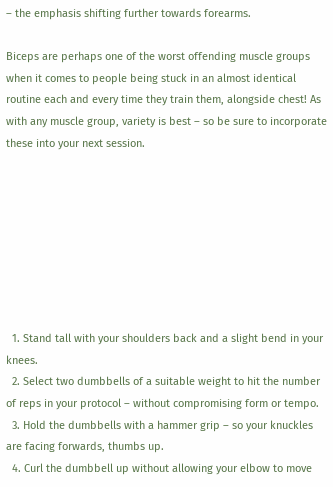– the emphasis shifting further towards forearms.

Biceps are perhaps one of the worst offending muscle groups when it comes to people being stuck in an almost identical routine each and every time they train them, alongside chest! As with any muscle group, variety is best – so be sure to incorporate these into your next session.








  1. Stand tall with your shoulders back and a slight bend in your knees.
  2. Select two dumbbells of a suitable weight to hit the number of reps in your protocol – without compromising form or tempo.
  3. Hold the dumbbells with a hammer grip – so your knuckles are facing forwards, thumbs up.
  4. Curl the dumbbell up without allowing your elbow to move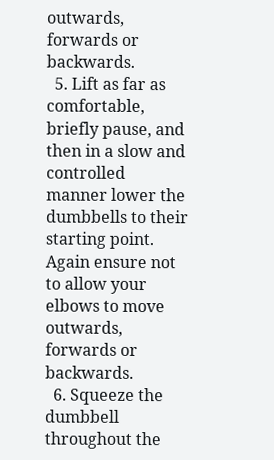outwards, forwards or backwards.
  5. Lift as far as comfortable, briefly pause, and then in a slow and controlled manner lower the dumbbells to their starting point. Again ensure not to allow your elbows to move outwards, forwards or backwards.
  6. Squeeze the dumbbell throughout the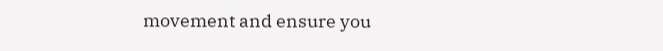movement and ensure you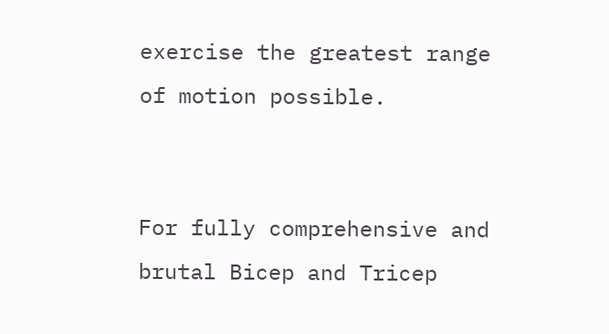exercise the greatest range of motion possible.


For fully comprehensive and brutal Bicep and Tricep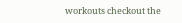workouts checkout the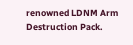renowned LDNM Arm Destruction Pack.